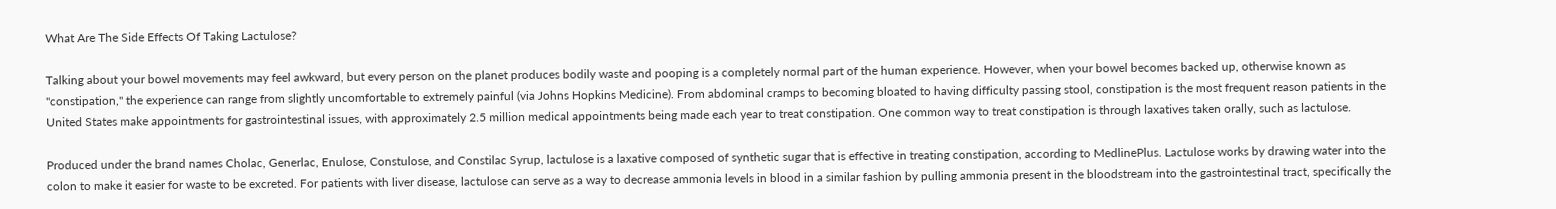What Are The Side Effects Of Taking Lactulose?

Talking about your bowel movements may feel awkward, but every person on the planet produces bodily waste and pooping is a completely normal part of the human experience. However, when your bowel becomes backed up, otherwise known as "constipation," the experience can range from slightly uncomfortable to extremely painful (via Johns Hopkins Medicine). From abdominal cramps to becoming bloated to having difficulty passing stool, constipation is the most frequent reason patients in the United States make appointments for gastrointestinal issues, with approximately 2.5 million medical appointments being made each year to treat constipation. One common way to treat constipation is through laxatives taken orally, such as lactulose.

Produced under the brand names Cholac, Generlac, Enulose, Constulose, and Constilac Syrup, lactulose is a laxative composed of synthetic sugar that is effective in treating constipation, according to MedlinePlus. Lactulose works by drawing water into the colon to make it easier for waste to be excreted. For patients with liver disease, lactulose can serve as a way to decrease ammonia levels in blood in a similar fashion by pulling ammonia present in the bloodstream into the gastrointestinal tract, specifically the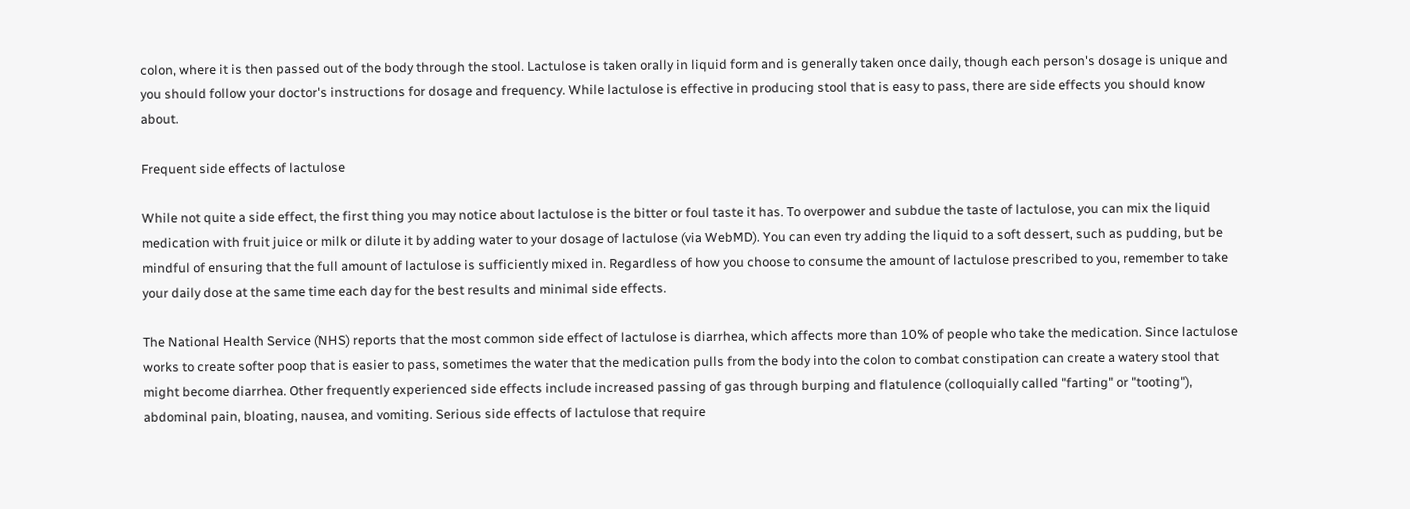colon, where it is then passed out of the body through the stool. Lactulose is taken orally in liquid form and is generally taken once daily, though each person's dosage is unique and you should follow your doctor's instructions for dosage and frequency. While lactulose is effective in producing stool that is easy to pass, there are side effects you should know about.

Frequent side effects of lactulose

While not quite a side effect, the first thing you may notice about lactulose is the bitter or foul taste it has. To overpower and subdue the taste of lactulose, you can mix the liquid medication with fruit juice or milk or dilute it by adding water to your dosage of lactulose (via WebMD). You can even try adding the liquid to a soft dessert, such as pudding, but be mindful of ensuring that the full amount of lactulose is sufficiently mixed in. Regardless of how you choose to consume the amount of lactulose prescribed to you, remember to take your daily dose at the same time each day for the best results and minimal side effects.

The National Health Service (NHS) reports that the most common side effect of lactulose is diarrhea, which affects more than 10% of people who take the medication. Since lactulose works to create softer poop that is easier to pass, sometimes the water that the medication pulls from the body into the colon to combat constipation can create a watery stool that might become diarrhea. Other frequently experienced side effects include increased passing of gas through burping and flatulence (colloquially called "farting" or "tooting"), abdominal pain, bloating, nausea, and vomiting. Serious side effects of lactulose that require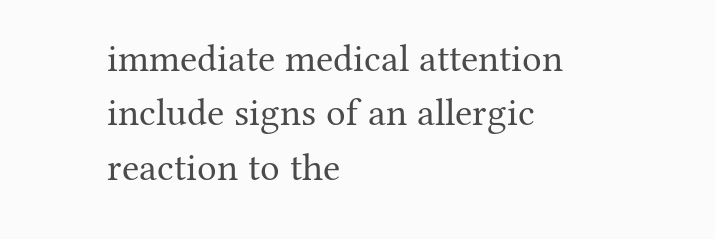immediate medical attention include signs of an allergic reaction to the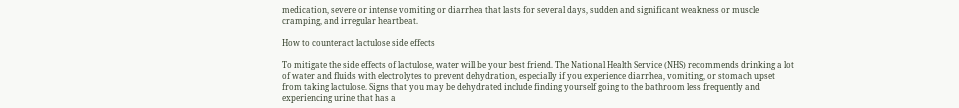medication, severe or intense vomiting or diarrhea that lasts for several days, sudden and significant weakness or muscle cramping, and irregular heartbeat.

How to counteract lactulose side effects

To mitigate the side effects of lactulose, water will be your best friend. The National Health Service (NHS) recommends drinking a lot of water and fluids with electrolytes to prevent dehydration, especially if you experience diarrhea, vomiting, or stomach upset from taking lactulose. Signs that you may be dehydrated include finding yourself going to the bathroom less frequently and experiencing urine that has a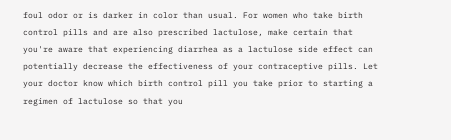foul odor or is darker in color than usual. For women who take birth control pills and are also prescribed lactulose, make certain that you're aware that experiencing diarrhea as a lactulose side effect can potentially decrease the effectiveness of your contraceptive pills. Let your doctor know which birth control pill you take prior to starting a regimen of lactulose so that you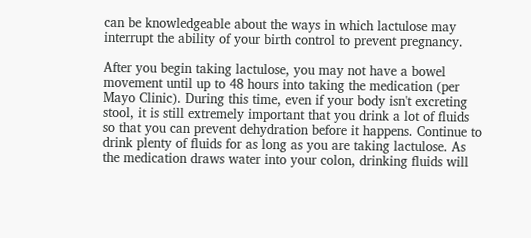can be knowledgeable about the ways in which lactulose may interrupt the ability of your birth control to prevent pregnancy.

After you begin taking lactulose, you may not have a bowel movement until up to 48 hours into taking the medication (per Mayo Clinic). During this time, even if your body isn't excreting stool, it is still extremely important that you drink a lot of fluids so that you can prevent dehydration before it happens. Continue to drink plenty of fluids for as long as you are taking lactulose. As the medication draws water into your colon, drinking fluids will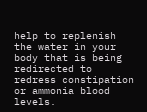help to replenish the water in your body that is being redirected to redress constipation or ammonia blood levels.